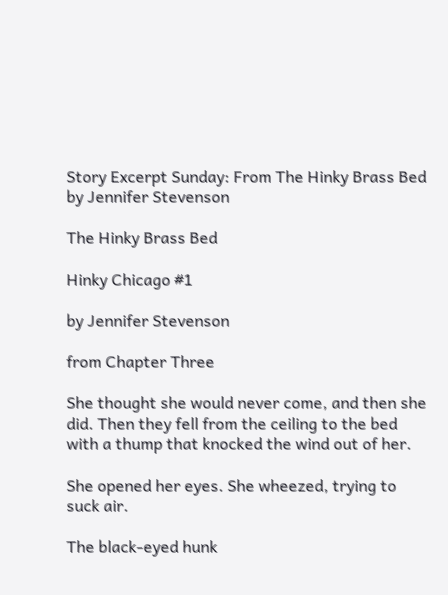Story Excerpt Sunday: From The Hinky Brass Bed by Jennifer Stevenson

The Hinky Brass Bed

Hinky Chicago #1

by Jennifer Stevenson

from Chapter Three

She thought she would never come, and then she did. Then they fell from the ceiling to the bed with a thump that knocked the wind out of her.

She opened her eyes. She wheezed, trying to suck air.

The black-eyed hunk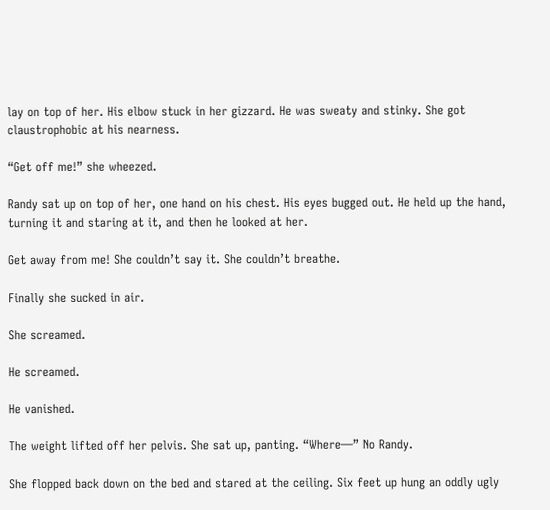lay on top of her. His elbow stuck in her gizzard. He was sweaty and stinky. She got claustrophobic at his nearness.

“Get off me!” she wheezed.

Randy sat up on top of her, one hand on his chest. His eyes bugged out. He held up the hand, turning it and staring at it, and then he looked at her.

Get away from me! She couldn’t say it. She couldn’t breathe.

Finally she sucked in air.

She screamed.

He screamed.

He vanished.

The weight lifted off her pelvis. She sat up, panting. “Where—” No Randy.

She flopped back down on the bed and stared at the ceiling. Six feet up hung an oddly ugly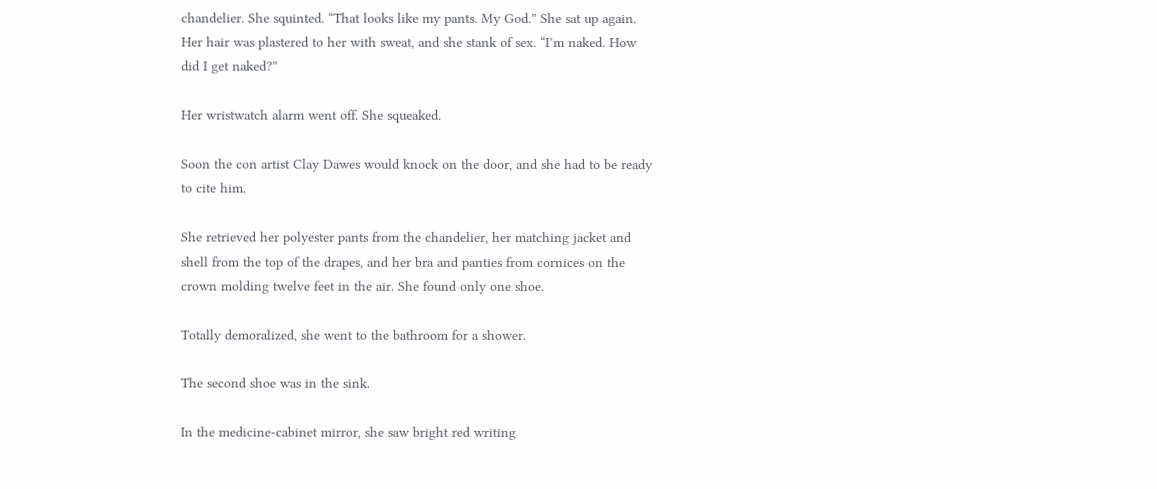chandelier. She squinted. “That looks like my pants. My God.” She sat up again. Her hair was plastered to her with sweat, and she stank of sex. “I’m naked. How did I get naked?”

Her wristwatch alarm went off. She squeaked.

Soon the con artist Clay Dawes would knock on the door, and she had to be ready to cite him.

She retrieved her polyester pants from the chandelier, her matching jacket and shell from the top of the drapes, and her bra and panties from cornices on the crown molding twelve feet in the air. She found only one shoe.

Totally demoralized, she went to the bathroom for a shower.

The second shoe was in the sink.

In the medicine-cabinet mirror, she saw bright red writing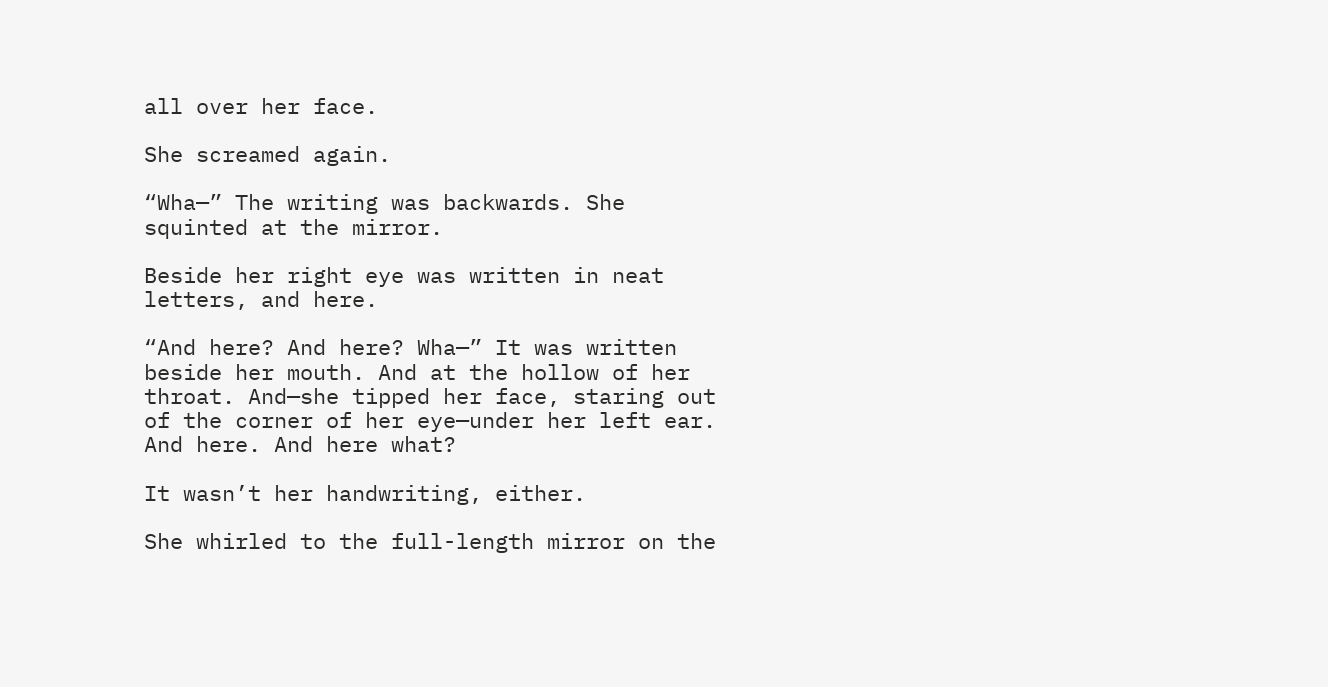all over her face.

She screamed again.

“Wha—” The writing was backwards. She squinted at the mirror.

Beside her right eye was written in neat letters, and here.

“And here? And here? Wha—” It was written beside her mouth. And at the hollow of her throat. And—she tipped her face, staring out of the corner of her eye—under her left ear. And here. And here what?

It wasn’t her handwriting, either.

She whirled to the full-length mirror on the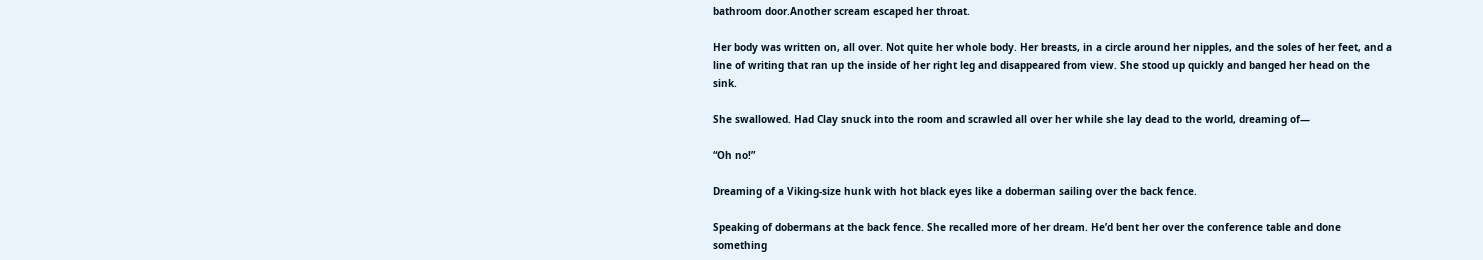bathroom door.Another scream escaped her throat.

Her body was written on, all over. Not quite her whole body. Her breasts, in a circle around her nipples, and the soles of her feet, and a line of writing that ran up the inside of her right leg and disappeared from view. She stood up quickly and banged her head on the sink.

She swallowed. Had Clay snuck into the room and scrawled all over her while she lay dead to the world, dreaming of—

“Oh no!”

Dreaming of a Viking-size hunk with hot black eyes like a doberman sailing over the back fence.

Speaking of dobermans at the back fence. She recalled more of her dream. He’d bent her over the conference table and done something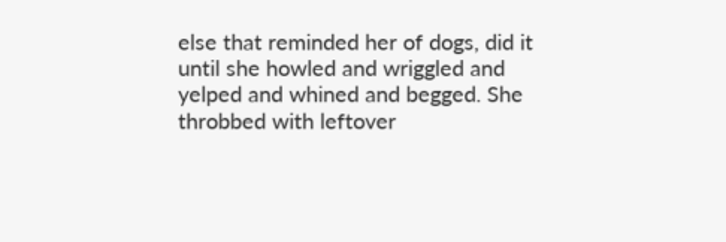else that reminded her of dogs, did it until she howled and wriggled and yelped and whined and begged. She throbbed with leftover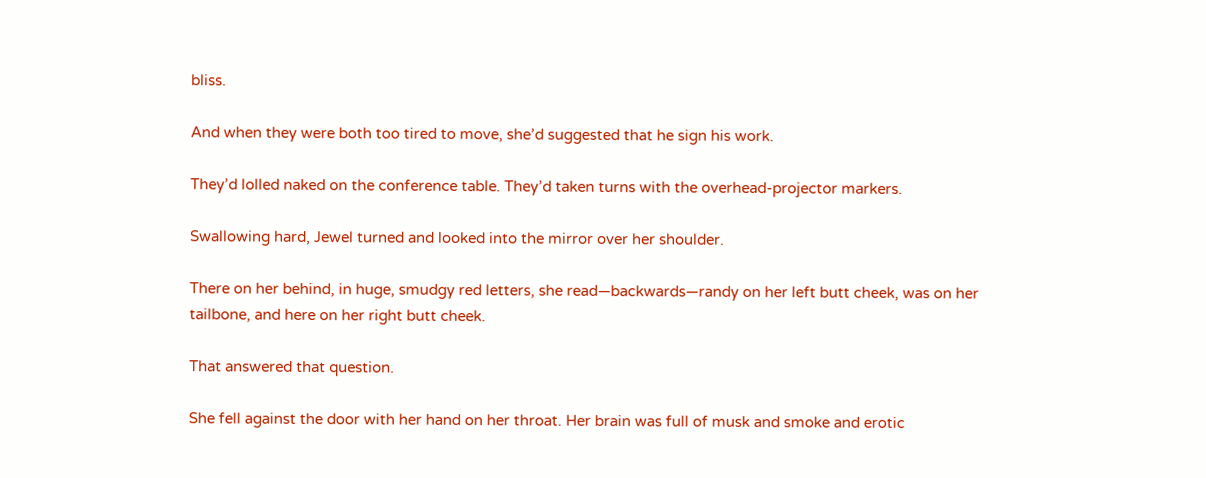bliss.

And when they were both too tired to move, she’d suggested that he sign his work.

They’d lolled naked on the conference table. They’d taken turns with the overhead-projector markers.

Swallowing hard, Jewel turned and looked into the mirror over her shoulder.

There on her behind, in huge, smudgy red letters, she read—backwards—randy on her left butt cheek, was on her tailbone, and here on her right butt cheek.

That answered that question.

She fell against the door with her hand on her throat. Her brain was full of musk and smoke and erotic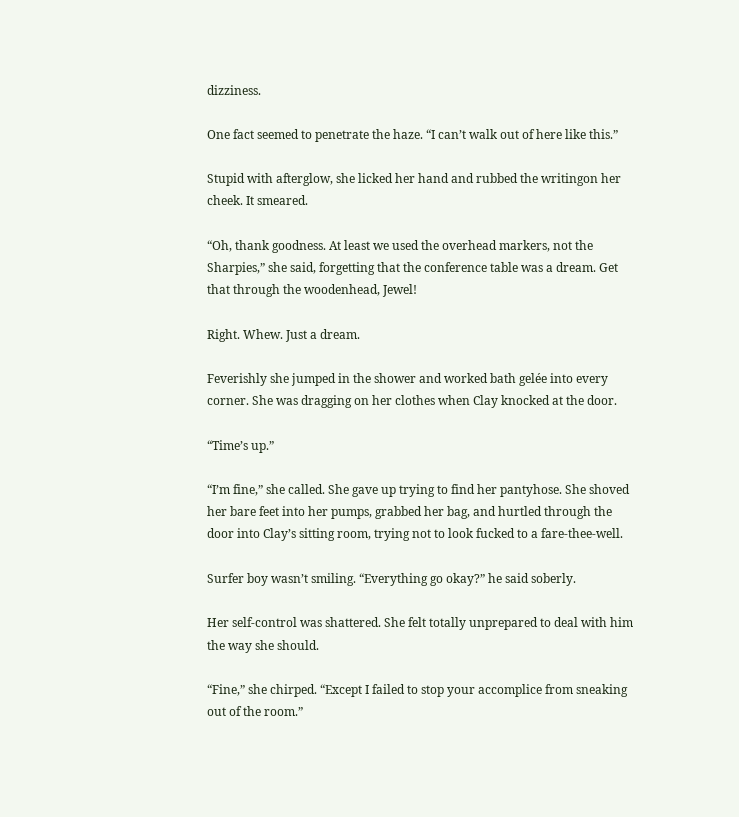dizziness.

One fact seemed to penetrate the haze. “I can’t walk out of here like this.”

Stupid with afterglow, she licked her hand and rubbed the writingon her cheek. It smeared.

“Oh, thank goodness. At least we used the overhead markers, not the Sharpies,” she said, forgetting that the conference table was a dream. Get that through the woodenhead, Jewel!

Right. Whew. Just a dream.

Feverishly she jumped in the shower and worked bath gelée into every corner. She was dragging on her clothes when Clay knocked at the door.

“Time’s up.”

“I’m fine,” she called. She gave up trying to find her pantyhose. She shoved her bare feet into her pumps, grabbed her bag, and hurtled through the door into Clay’s sitting room, trying not to look fucked to a fare-thee-well.

Surfer boy wasn’t smiling. “Everything go okay?” he said soberly.

Her self-control was shattered. She felt totally unprepared to deal with him the way she should.

“Fine,” she chirped. “Except I failed to stop your accomplice from sneaking out of the room.”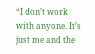“I don’t work with anyone. It’s just me and the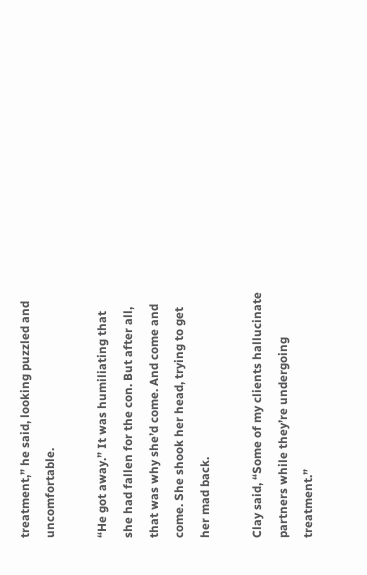treatment,” he said, looking puzzled and uncomfortable.

“He got away.” It was humiliating that she had fallen for the con. But after all, that was why she’d come. And come and come. She shook her head, trying to get her mad back.

Clay said, “Some of my clients hallucinate partners while they’re undergoing treatment.”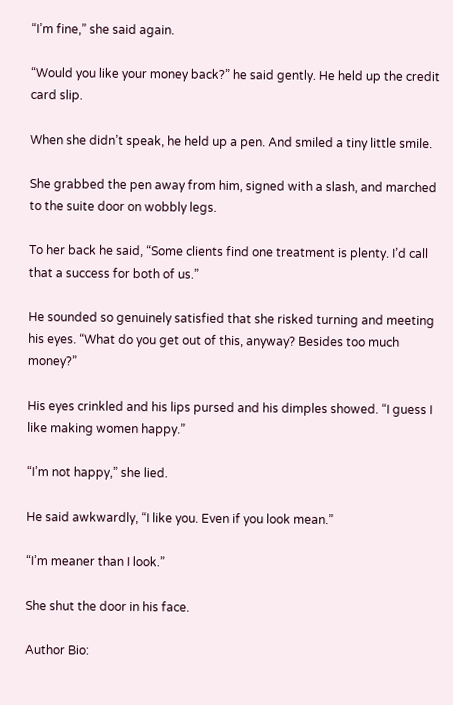“I’m fine,” she said again.

“Would you like your money back?” he said gently. He held up the credit card slip.

When she didn’t speak, he held up a pen. And smiled a tiny little smile.

She grabbed the pen away from him, signed with a slash, and marched to the suite door on wobbly legs.

To her back he said, “Some clients find one treatment is plenty. I’d call that a success for both of us.”

He sounded so genuinely satisfied that she risked turning and meeting his eyes. “What do you get out of this, anyway? Besides too much money?”

His eyes crinkled and his lips pursed and his dimples showed. “I guess I like making women happy.”

“I’m not happy,” she lied.

He said awkwardly, “I like you. Even if you look mean.”

“I’m meaner than I look.”

She shut the door in his face.

Author Bio: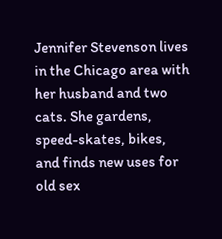Jennifer Stevenson lives in the Chicago area with her husband and two cats. She gardens, speed-skates, bikes, and finds new uses for old sex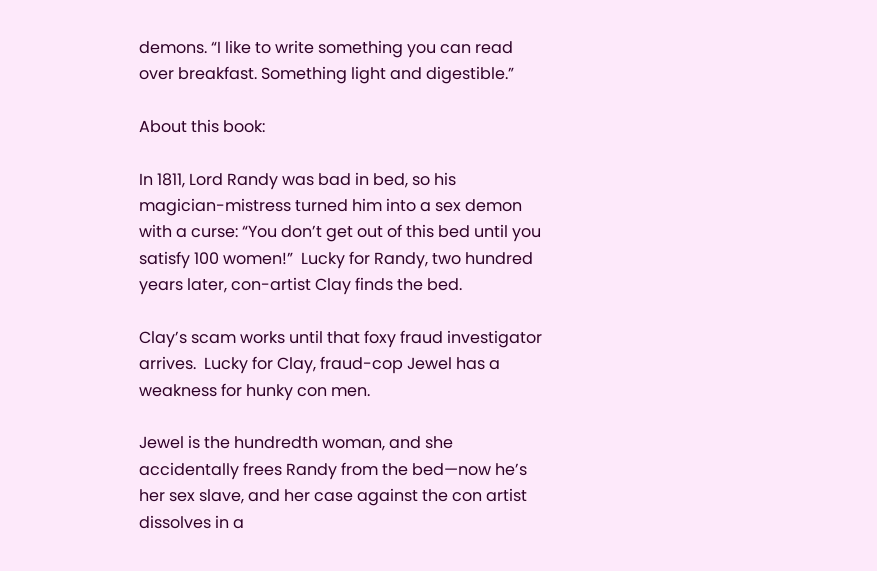demons. “I like to write something you can read over breakfast. Something light and digestible.”

About this book:

In 1811, Lord Randy was bad in bed, so his magician-mistress turned him into a sex demon with a curse: “You don’t get out of this bed until you satisfy 100 women!”  Lucky for Randy, two hundred years later, con-artist Clay finds the bed.

Clay’s scam works until that foxy fraud investigator arrives.  Lucky for Clay, fraud-cop Jewel has a weakness for hunky con men.

Jewel is the hundredth woman, and she accidentally frees Randy from the bed—now he’s her sex slave, and her case against the con artist dissolves in a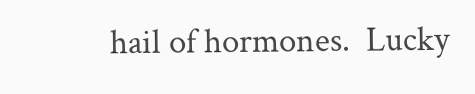hail of hormones.  Lucky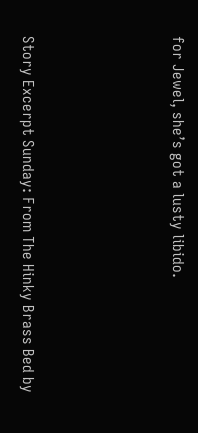for Jewel, she’s got a lusty libido.




Story Excerpt Sunday: From The Hinky Brass Bed by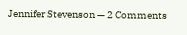Jennifer Stevenson — 2 Comments